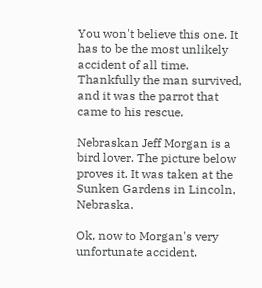You won't believe this one. It has to be the most unlikely accident of all time. Thankfully the man survived, and it was the parrot that came to his rescue.

Nebraskan Jeff Morgan is a bird lover. The picture below proves it. It was taken at the Sunken Gardens in Lincoln, Nebraska.

Ok, now to Morgan's very unfortunate accident.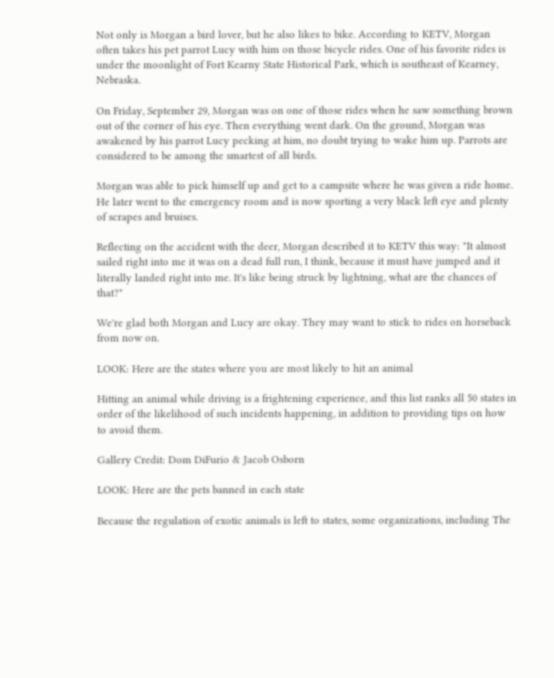Not only is Morgan a bird lover, but he also likes to bike. According to KETV, Morgan often takes his pet parrot Lucy with him on those bicycle rides. One of his favorite rides is under the moonlight of Fort Kearny State Historical Park, which is southeast of Kearney, Nebraska.

On Friday, September 29, Morgan was on one of those rides when he saw something brown out of the corner of his eye. Then everything went dark. On the ground, Morgan was awakened by his parrot Lucy pecking at him, no doubt trying to wake him up. Parrots are considered to be among the smartest of all birds.

Morgan was able to pick himself up and get to a campsite where he was given a ride home. He later went to the emergency room and is now sporting a very black left eye and plenty of scrapes and bruises.

Reflecting on the accident with the deer, Morgan described it to KETV this way: "It almost sailed right into me it was on a dead full run, I think, because it must have jumped and it literally landed right into me. It's like being struck by lightning, what are the chances of that?"

We're glad both Morgan and Lucy are okay. They may want to stick to rides on horseback from now on.

LOOK: Here are the states where you are most likely to hit an animal

Hitting an animal while driving is a frightening experience, and this list ranks all 50 states in order of the likelihood of such incidents happening, in addition to providing tips on how to avoid them.

Gallery Credit: Dom DiFurio & Jacob Osborn

LOOK: Here are the pets banned in each state

Because the regulation of exotic animals is left to states, some organizations, including The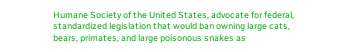Humane Society of the United States, advocate for federal, standardized legislation that would ban owning large cats, bears, primates, and large poisonous snakes as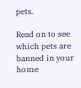pets.

Read on to see which pets are banned in your home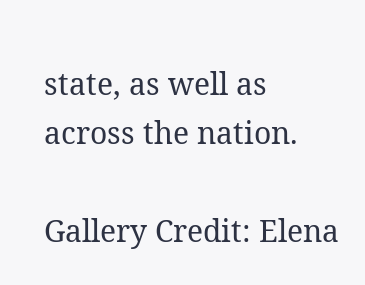state, as well as across the nation.

Gallery Credit: Elena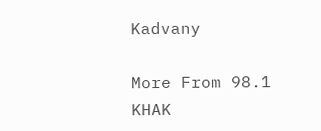Kadvany

More From 98.1 KHAK